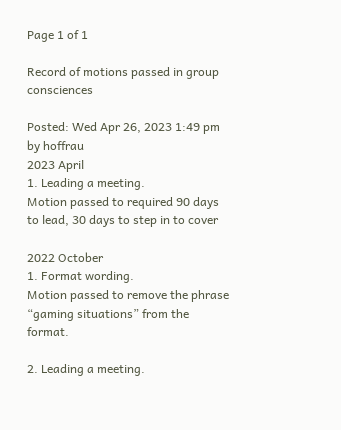Page 1 of 1

Record of motions passed in group consciences

Posted: Wed Apr 26, 2023 1:49 pm
by hoffrau
2023 April
1. Leading a meeting.
Motion passed to required 90 days to lead, 30 days to step in to cover

2022 October
1. Format wording.
Motion passed to remove the phrase “gaming situations” from the format.

2. Leading a meeting.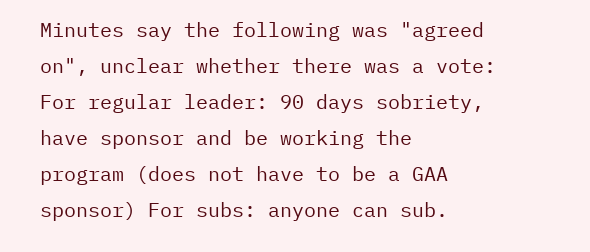Minutes say the following was "agreed on", unclear whether there was a vote: For regular leader: 90 days sobriety, have sponsor and be working the program (does not have to be a GAA sponsor) For subs: anyone can sub.